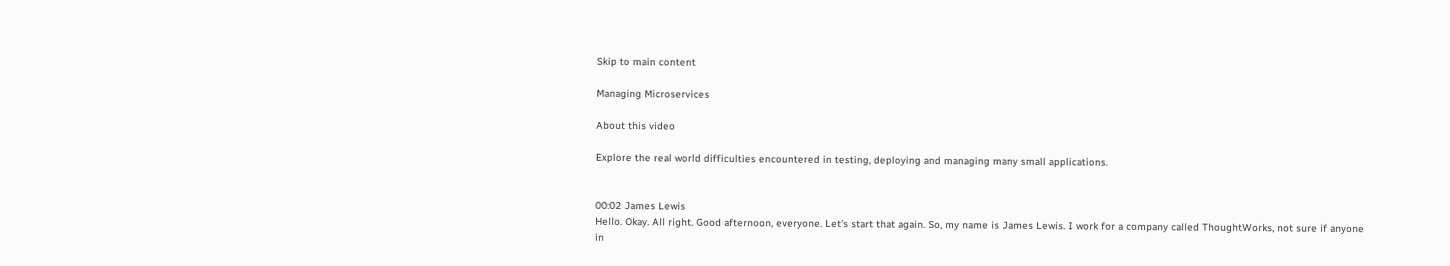Skip to main content

Managing Microservices

About this video

Explore the real world difficulties encountered in testing, deploying and managing many small applications.


00:02 James Lewis
Hello. Okay. All right. Good afternoon, everyone. Let's start that again. So, my name is James Lewis. I work for a company called ThoughtWorks, not sure if anyone in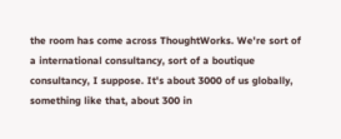the room has come across ThoughtWorks. We're sort of a international consultancy, sort of a boutique consultancy, I suppose. It's about 3000 of us globally, something like that, about 300 in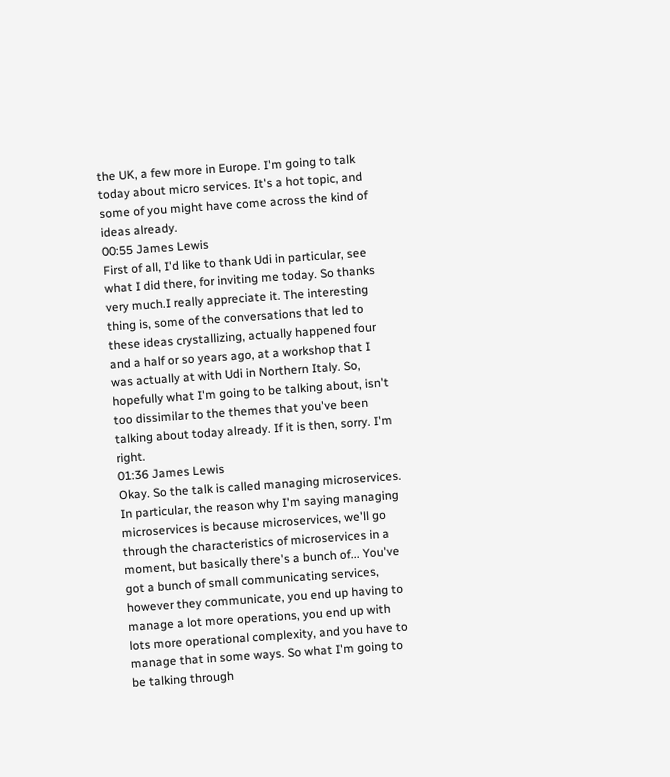the UK, a few more in Europe. I'm going to talk today about micro services. It's a hot topic, and some of you might have come across the kind of ideas already.
00:55 James Lewis
First of all, I'd like to thank Udi in particular, see what I did there, for inviting me today. So thanks very much.I really appreciate it. The interesting thing is, some of the conversations that led to these ideas crystallizing, actually happened four and a half or so years ago, at a workshop that I was actually at with Udi in Northern Italy. So, hopefully what I'm going to be talking about, isn't too dissimilar to the themes that you've been talking about today already. If it is then, sorry. I'm right.
01:36 James Lewis
Okay. So the talk is called managing microservices. In particular, the reason why I'm saying managing microservices is because microservices, we'll go through the characteristics of microservices in a moment, but basically there's a bunch of... You've got a bunch of small communicating services, however they communicate, you end up having to manage a lot more operations, you end up with lots more operational complexity, and you have to manage that in some ways. So what I'm going to be talking through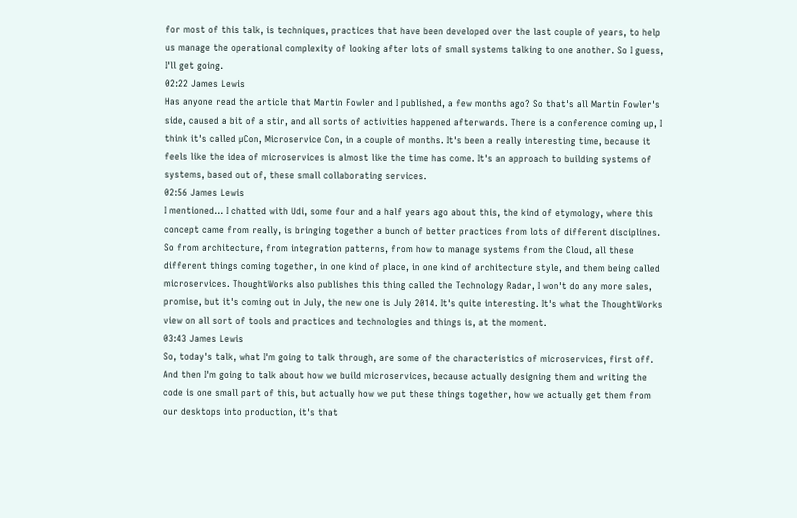for most of this talk, is techniques, practices that have been developed over the last couple of years, to help us manage the operational complexity of looking after lots of small systems talking to one another. So I guess, I'll get going.
02:22 James Lewis
Has anyone read the article that Martin Fowler and I published, a few months ago? So that's all Martin Fowler's side, caused a bit of a stir, and all sorts of activities happened afterwards. There is a conference coming up, I think it's called µCon, Microservice Con, in a couple of months. It's been a really interesting time, because it feels like the idea of microservices is almost like the time has come. It's an approach to building systems of systems, based out of, these small collaborating services.
02:56 James Lewis
I mentioned... I chatted with Udi, some four and a half years ago about this, the kind of etymology, where this concept came from really, is bringing together a bunch of better practices from lots of different disciplines. So from architecture, from integration patterns, from how to manage systems from the Cloud, all these different things coming together, in one kind of place, in one kind of architecture style, and them being called microservices. ThoughtWorks also publishes this thing called the Technology Radar, I won't do any more sales, promise, but it's coming out in July, the new one is July 2014. It's quite interesting. It's what the ThoughtWorks view on all sort of tools and practices and technologies and things is, at the moment.
03:43 James Lewis
So, today's talk, what I'm going to talk through, are some of the characteristics of microservices, first off. And then I'm going to talk about how we build microservices, because actually designing them and writing the code is one small part of this, but actually how we put these things together, how we actually get them from our desktops into production, it's that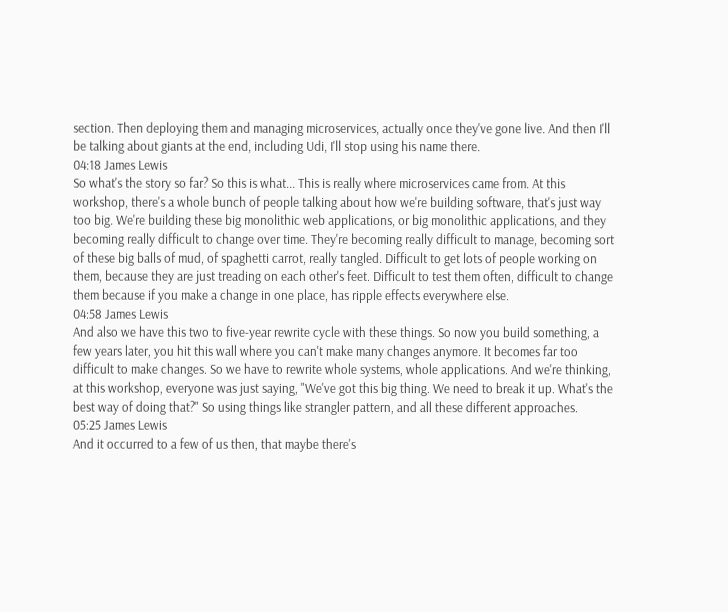section. Then deploying them and managing microservices, actually once they've gone live. And then I'll be talking about giants at the end, including Udi, I'll stop using his name there.
04:18 James Lewis
So what's the story so far? So this is what... This is really where microservices came from. At this workshop, there's a whole bunch of people talking about how we're building software, that's just way too big. We're building these big monolithic web applications, or big monolithic applications, and they becoming really difficult to change over time. They're becoming really difficult to manage, becoming sort of these big balls of mud, of spaghetti carrot, really tangled. Difficult to get lots of people working on them, because they are just treading on each other's feet. Difficult to test them often, difficult to change them because if you make a change in one place, has ripple effects everywhere else.
04:58 James Lewis
And also we have this two to five-year rewrite cycle with these things. So now you build something, a few years later, you hit this wall where you can't make many changes anymore. It becomes far too difficult to make changes. So we have to rewrite whole systems, whole applications. And we're thinking, at this workshop, everyone was just saying, "We've got this big thing. We need to break it up. What's the best way of doing that?" So using things like strangler pattern, and all these different approaches.
05:25 James Lewis
And it occurred to a few of us then, that maybe there's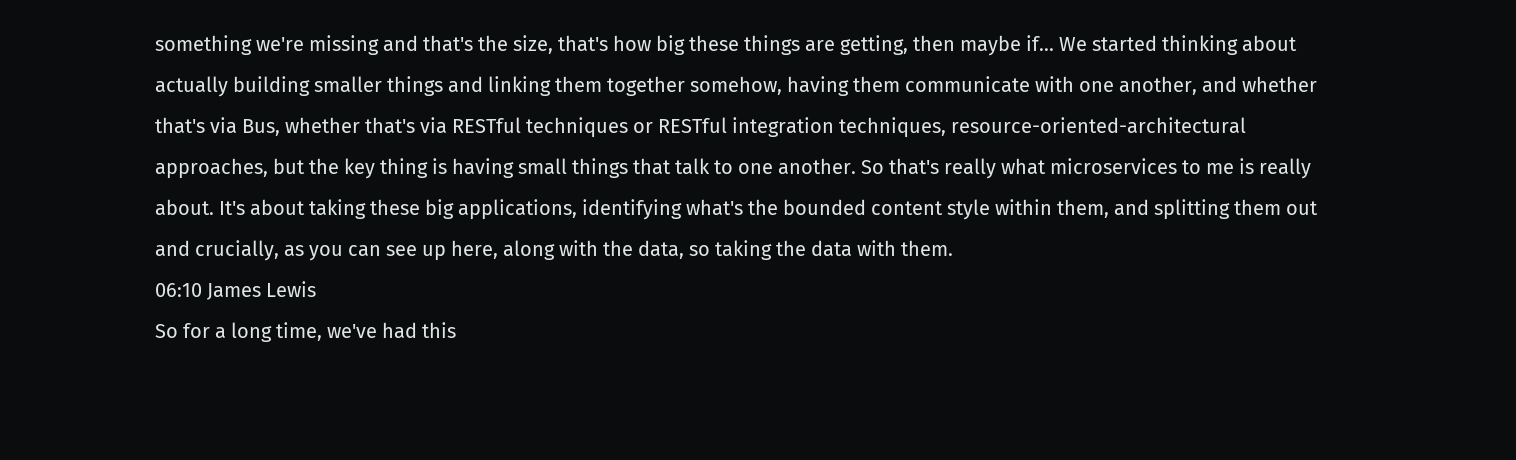something we're missing and that's the size, that's how big these things are getting, then maybe if... We started thinking about actually building smaller things and linking them together somehow, having them communicate with one another, and whether that's via Bus, whether that's via RESTful techniques or RESTful integration techniques, resource-oriented-architectural approaches, but the key thing is having small things that talk to one another. So that's really what microservices to me is really about. It's about taking these big applications, identifying what's the bounded content style within them, and splitting them out and crucially, as you can see up here, along with the data, so taking the data with them.
06:10 James Lewis
So for a long time, we've had this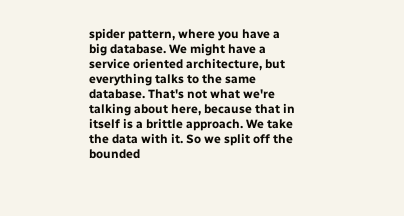spider pattern, where you have a big database. We might have a service oriented architecture, but everything talks to the same database. That's not what we're talking about here, because that in itself is a brittle approach. We take the data with it. So we split off the bounded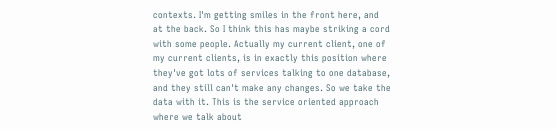contexts. I'm getting smiles in the front here, and at the back. So I think this has maybe striking a cord with some people. Actually my current client, one of my current clients, is in exactly this position where they've got lots of services talking to one database, and they still can't make any changes. So we take the data with it. This is the service oriented approach where we talk about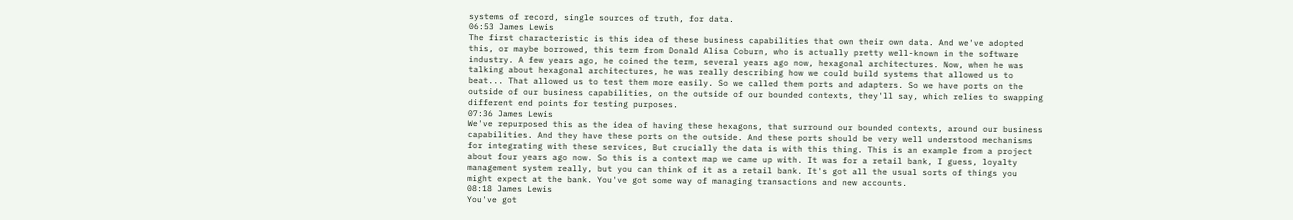systems of record, single sources of truth, for data.
06:53 James Lewis
The first characteristic is this idea of these business capabilities that own their own data. And we've adopted this, or maybe borrowed, this term from Donald Alisa Coburn, who is actually pretty well-known in the software industry. A few years ago, he coined the term, several years ago now, hexagonal architectures. Now, when he was talking about hexagonal architectures, he was really describing how we could build systems that allowed us to beat... That allowed us to test them more easily. So we called them ports and adapters. So we have ports on the outside of our business capabilities, on the outside of our bounded contexts, they'll say, which relies to swapping different end points for testing purposes.
07:36 James Lewis
We've repurposed this as the idea of having these hexagons, that surround our bounded contexts, around our business capabilities. And they have these ports on the outside. And these ports should be very well understood mechanisms for integrating with these services, But crucially the data is with this thing. This is an example from a project about four years ago now. So this is a context map we came up with. It was for a retail bank, I guess, loyalty management system really, but you can think of it as a retail bank. It's got all the usual sorts of things you might expect at the bank. You've got some way of managing transactions and new accounts.
08:18 James Lewis
You've got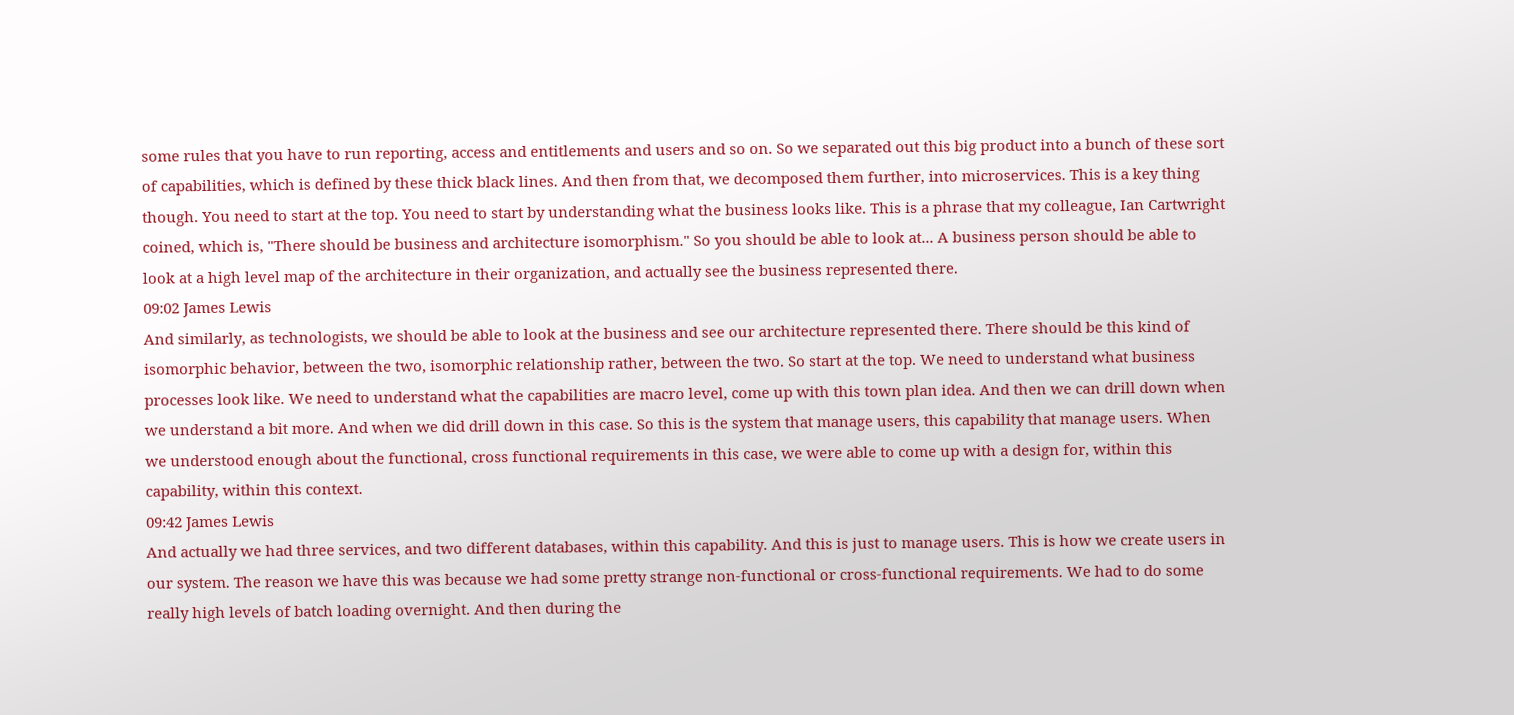some rules that you have to run reporting, access and entitlements and users and so on. So we separated out this big product into a bunch of these sort of capabilities, which is defined by these thick black lines. And then from that, we decomposed them further, into microservices. This is a key thing though. You need to start at the top. You need to start by understanding what the business looks like. This is a phrase that my colleague, Ian Cartwright coined, which is, "There should be business and architecture isomorphism." So you should be able to look at... A business person should be able to look at a high level map of the architecture in their organization, and actually see the business represented there.
09:02 James Lewis
And similarly, as technologists, we should be able to look at the business and see our architecture represented there. There should be this kind of isomorphic behavior, between the two, isomorphic relationship rather, between the two. So start at the top. We need to understand what business processes look like. We need to understand what the capabilities are macro level, come up with this town plan idea. And then we can drill down when we understand a bit more. And when we did drill down in this case. So this is the system that manage users, this capability that manage users. When we understood enough about the functional, cross functional requirements in this case, we were able to come up with a design for, within this capability, within this context.
09:42 James Lewis
And actually we had three services, and two different databases, within this capability. And this is just to manage users. This is how we create users in our system. The reason we have this was because we had some pretty strange non-functional or cross-functional requirements. We had to do some really high levels of batch loading overnight. And then during the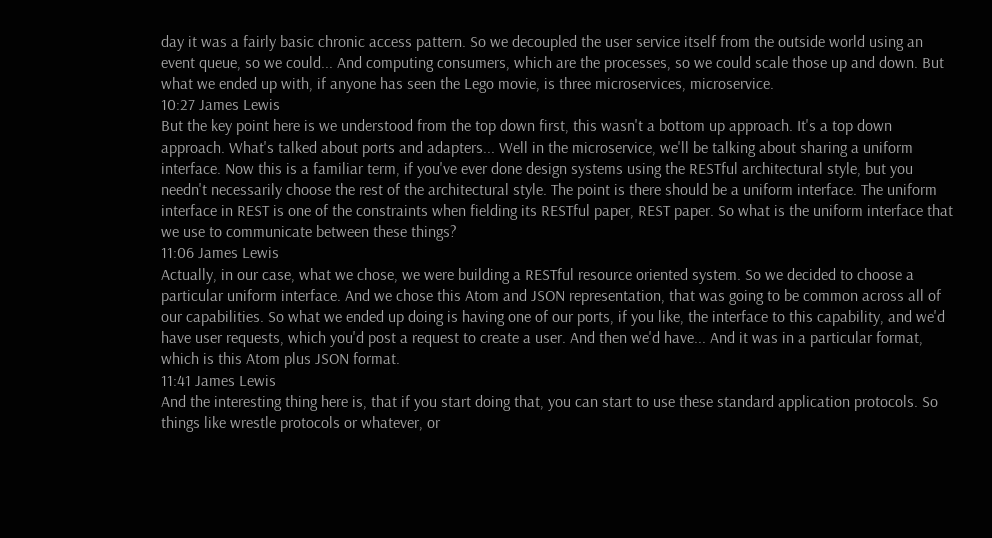day it was a fairly basic chronic access pattern. So we decoupled the user service itself from the outside world using an event queue, so we could... And computing consumers, which are the processes, so we could scale those up and down. But what we ended up with, if anyone has seen the Lego movie, is three microservices, microservice.
10:27 James Lewis
But the key point here is we understood from the top down first, this wasn't a bottom up approach. It's a top down approach. What's talked about ports and adapters... Well in the microservice, we'll be talking about sharing a uniform interface. Now this is a familiar term, if you've ever done design systems using the RESTful architectural style, but you needn't necessarily choose the rest of the architectural style. The point is there should be a uniform interface. The uniform interface in REST is one of the constraints when fielding its RESTful paper, REST paper. So what is the uniform interface that we use to communicate between these things?
11:06 James Lewis
Actually, in our case, what we chose, we were building a RESTful resource oriented system. So we decided to choose a particular uniform interface. And we chose this Atom and JSON representation, that was going to be common across all of our capabilities. So what we ended up doing is having one of our ports, if you like, the interface to this capability, and we'd have user requests, which you'd post a request to create a user. And then we'd have... And it was in a particular format, which is this Atom plus JSON format.
11:41 James Lewis
And the interesting thing here is, that if you start doing that, you can start to use these standard application protocols. So things like wrestle protocols or whatever, or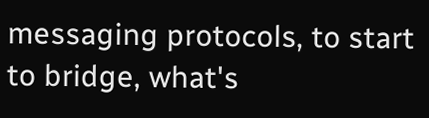messaging protocols, to start to bridge, what's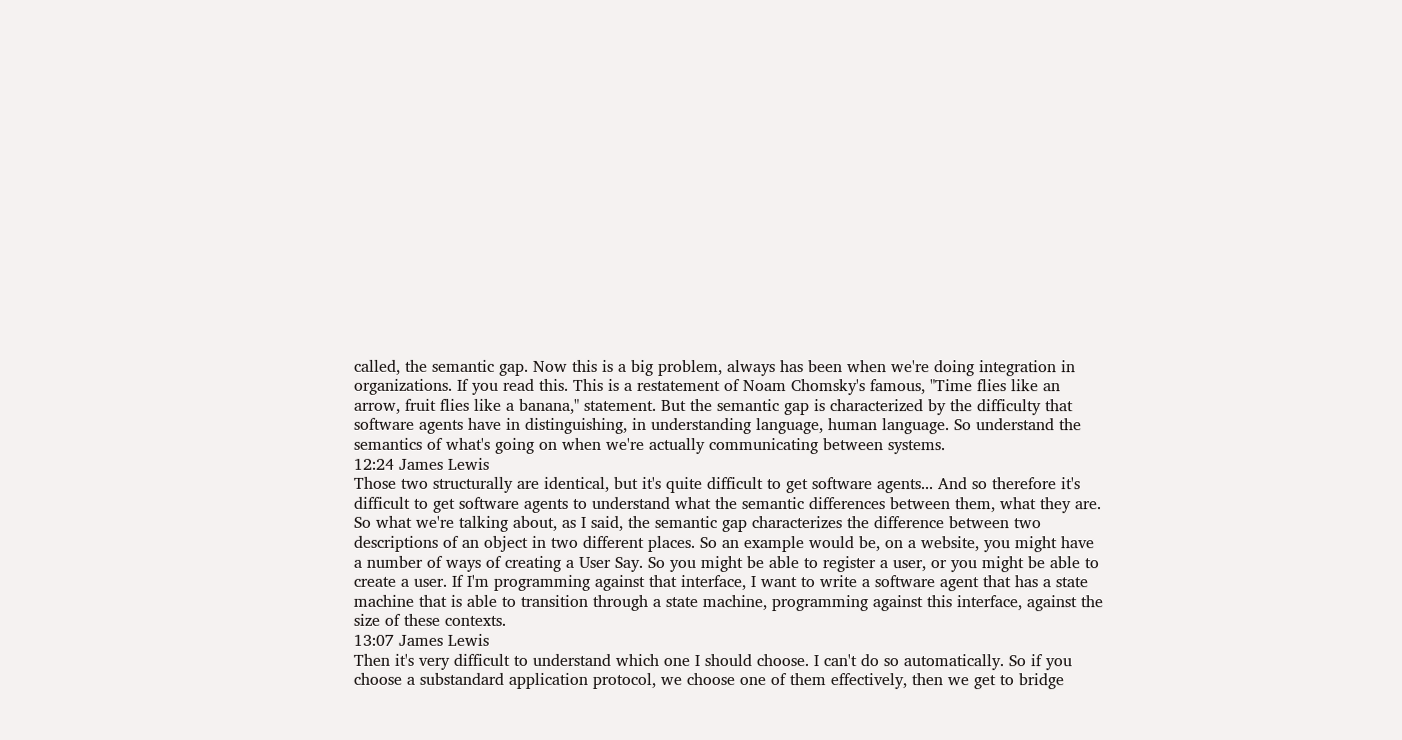called, the semantic gap. Now this is a big problem, always has been when we're doing integration in organizations. If you read this. This is a restatement of Noam Chomsky's famous, "Time flies like an arrow, fruit flies like a banana," statement. But the semantic gap is characterized by the difficulty that software agents have in distinguishing, in understanding language, human language. So understand the semantics of what's going on when we're actually communicating between systems.
12:24 James Lewis
Those two structurally are identical, but it's quite difficult to get software agents... And so therefore it's difficult to get software agents to understand what the semantic differences between them, what they are. So what we're talking about, as I said, the semantic gap characterizes the difference between two descriptions of an object in two different places. So an example would be, on a website, you might have a number of ways of creating a User Say. So you might be able to register a user, or you might be able to create a user. If I'm programming against that interface, I want to write a software agent that has a state machine that is able to transition through a state machine, programming against this interface, against the size of these contexts.
13:07 James Lewis
Then it's very difficult to understand which one I should choose. I can't do so automatically. So if you choose a substandard application protocol, we choose one of them effectively, then we get to bridge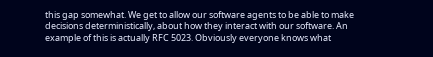this gap somewhat. We get to allow our software agents to be able to make decisions deterministically, about how they interact with our software. An example of this is actually RFC 5023. Obviously everyone knows what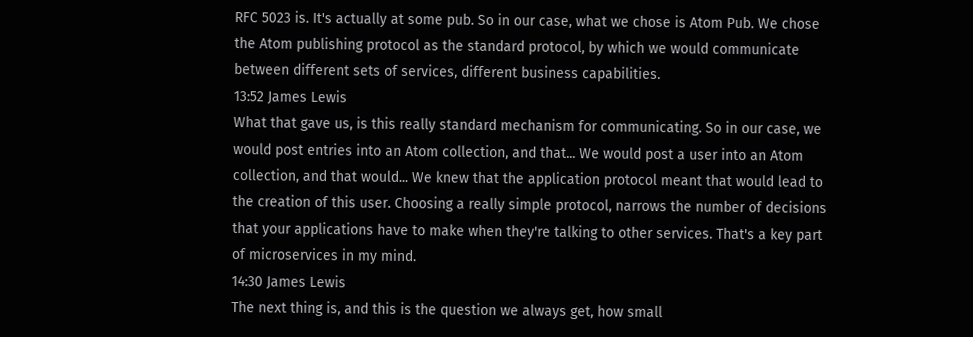RFC 5023 is. It's actually at some pub. So in our case, what we chose is Atom Pub. We chose the Atom publishing protocol as the standard protocol, by which we would communicate between different sets of services, different business capabilities.
13:52 James Lewis
What that gave us, is this really standard mechanism for communicating. So in our case, we would post entries into an Atom collection, and that... We would post a user into an Atom collection, and that would... We knew that the application protocol meant that would lead to the creation of this user. Choosing a really simple protocol, narrows the number of decisions that your applications have to make when they're talking to other services. That's a key part of microservices in my mind.
14:30 James Lewis
The next thing is, and this is the question we always get, how small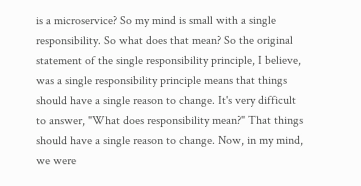is a microservice? So my mind is small with a single responsibility. So what does that mean? So the original statement of the single responsibility principle, I believe, was a single responsibility principle means that things should have a single reason to change. It's very difficult to answer, "What does responsibility mean?" That things should have a single reason to change. Now, in my mind, we were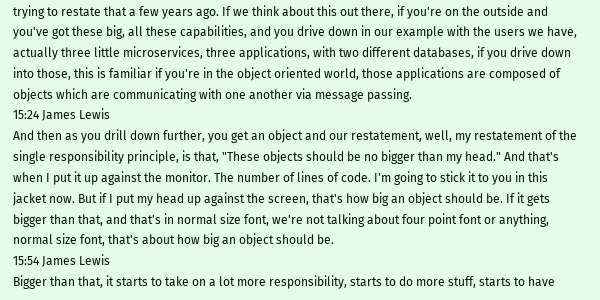trying to restate that a few years ago. If we think about this out there, if you're on the outside and you've got these big, all these capabilities, and you drive down in our example with the users we have, actually three little microservices, three applications, with two different databases, if you drive down into those, this is familiar if you're in the object oriented world, those applications are composed of objects which are communicating with one another via message passing.
15:24 James Lewis
And then as you drill down further, you get an object and our restatement, well, my restatement of the single responsibility principle, is that, "These objects should be no bigger than my head." And that's when I put it up against the monitor. The number of lines of code. I'm going to stick it to you in this jacket now. But if I put my head up against the screen, that's how big an object should be. If it gets bigger than that, and that's in normal size font, we're not talking about four point font or anything, normal size font, that's about how big an object should be.
15:54 James Lewis
Bigger than that, it starts to take on a lot more responsibility, starts to do more stuff, starts to have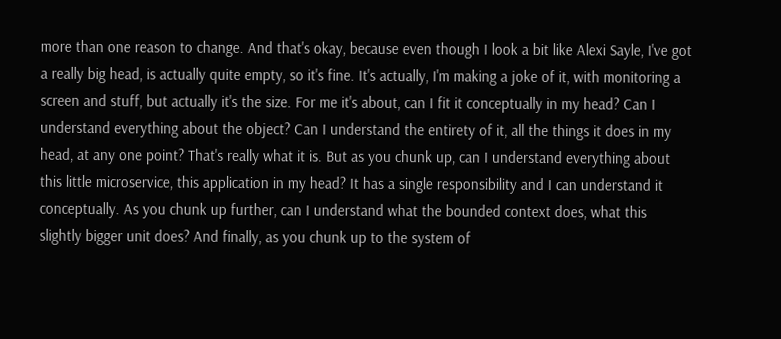more than one reason to change. And that's okay, because even though I look a bit like Alexi Sayle, I've got a really big head, is actually quite empty, so it's fine. It's actually, I'm making a joke of it, with monitoring a screen and stuff, but actually it's the size. For me it's about, can I fit it conceptually in my head? Can I understand everything about the object? Can I understand the entirety of it, all the things it does in my head, at any one point? That's really what it is. But as you chunk up, can I understand everything about this little microservice, this application in my head? It has a single responsibility and I can understand it conceptually. As you chunk up further, can I understand what the bounded context does, what this slightly bigger unit does? And finally, as you chunk up to the system of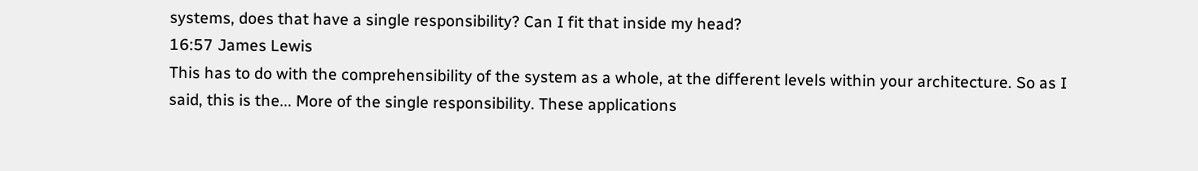systems, does that have a single responsibility? Can I fit that inside my head?
16:57 James Lewis
This has to do with the comprehensibility of the system as a whole, at the different levels within your architecture. So as I said, this is the... More of the single responsibility. These applications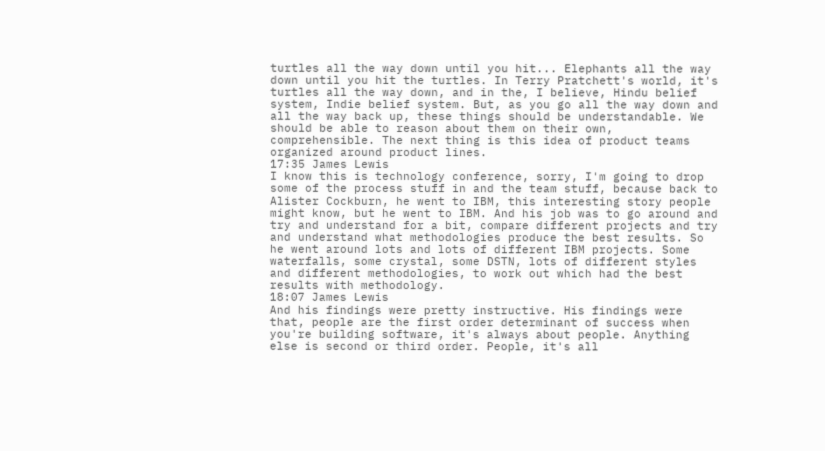turtles all the way down until you hit... Elephants all the way down until you hit the turtles. In Terry Pratchett's world, it's turtles all the way down, and in the, I believe, Hindu belief system, Indie belief system. But, as you go all the way down and all the way back up, these things should be understandable. We should be able to reason about them on their own, comprehensible. The next thing is this idea of product teams organized around product lines.
17:35 James Lewis
I know this is technology conference, sorry, I'm going to drop some of the process stuff in and the team stuff, because back to Alister Cockburn, he went to IBM, this interesting story people might know, but he went to IBM. And his job was to go around and try and understand for a bit, compare different projects and try and understand what methodologies produce the best results. So he went around lots and lots of different IBM projects. Some waterfalls, some crystal, some DSTN, lots of different styles and different methodologies, to work out which had the best results with methodology.
18:07 James Lewis
And his findings were pretty instructive. His findings were that, people are the first order determinant of success when you're building software, it's always about people. Anything else is second or third order. People, it's all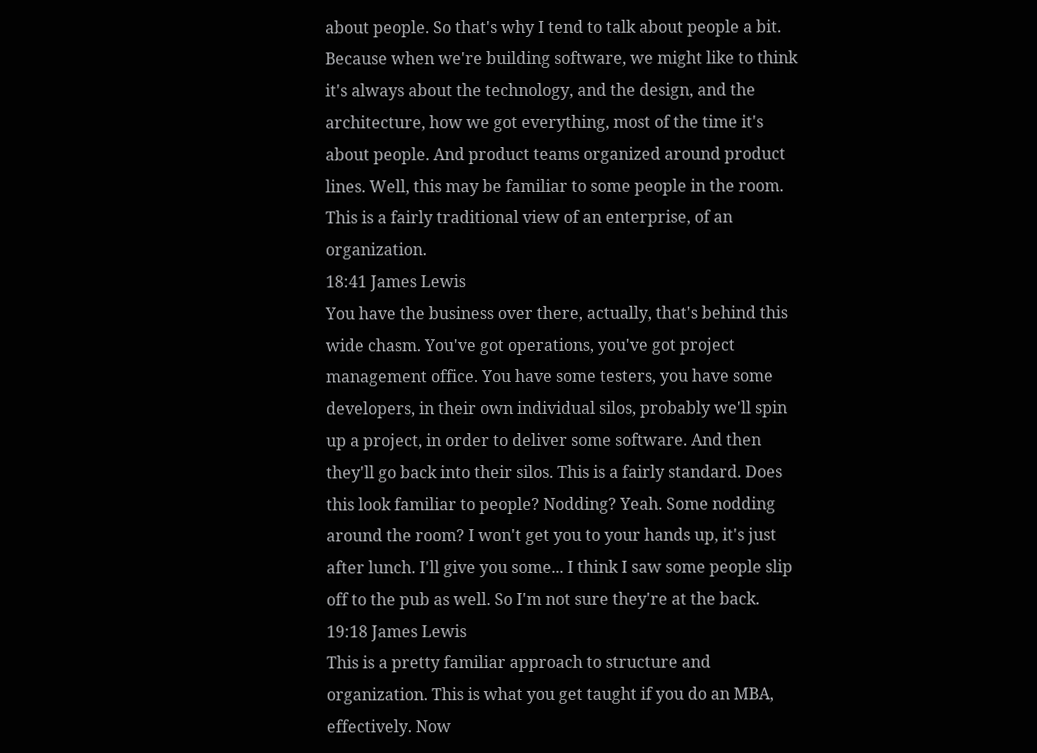about people. So that's why I tend to talk about people a bit. Because when we're building software, we might like to think it's always about the technology, and the design, and the architecture, how we got everything, most of the time it's about people. And product teams organized around product lines. Well, this may be familiar to some people in the room. This is a fairly traditional view of an enterprise, of an organization.
18:41 James Lewis
You have the business over there, actually, that's behind this wide chasm. You've got operations, you've got project management office. You have some testers, you have some developers, in their own individual silos, probably we'll spin up a project, in order to deliver some software. And then they'll go back into their silos. This is a fairly standard. Does this look familiar to people? Nodding? Yeah. Some nodding around the room? I won't get you to your hands up, it's just after lunch. I'll give you some... I think I saw some people slip off to the pub as well. So I'm not sure they're at the back.
19:18 James Lewis
This is a pretty familiar approach to structure and organization. This is what you get taught if you do an MBA, effectively. Now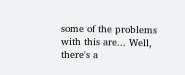some of the problems with this are... Well, there's a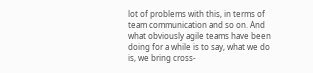lot of problems with this, in terms of team communication and so on. And what obviously agile teams have been doing for a while is to say, what we do is, we bring cross-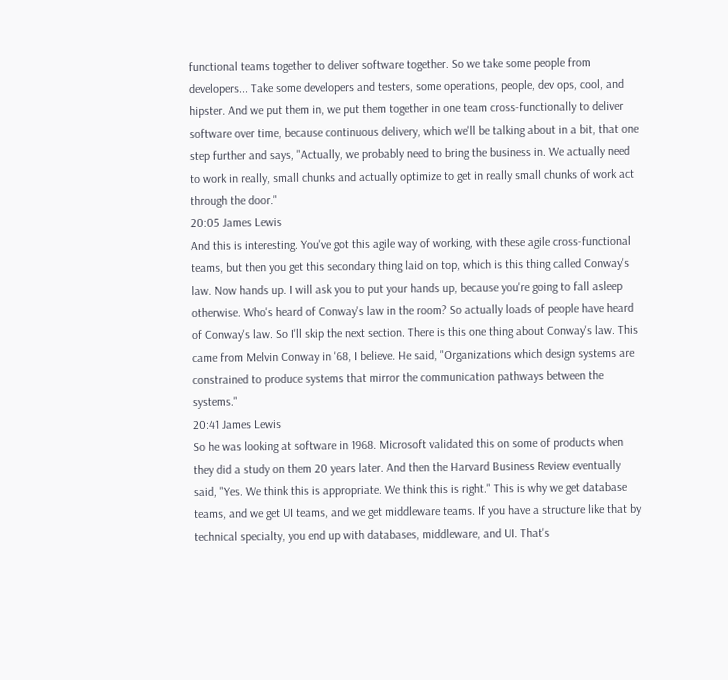functional teams together to deliver software together. So we take some people from developers... Take some developers and testers, some operations, people, dev ops, cool, and hipster. And we put them in, we put them together in one team cross-functionally to deliver software over time, because continuous delivery, which we'll be talking about in a bit, that one step further and says, "Actually, we probably need to bring the business in. We actually need to work in really, small chunks and actually optimize to get in really small chunks of work act through the door."
20:05 James Lewis
And this is interesting. You've got this agile way of working, with these agile cross-functional teams, but then you get this secondary thing laid on top, which is this thing called Conway's law. Now hands up. I will ask you to put your hands up, because you're going to fall asleep otherwise. Who's heard of Conway's law in the room? So actually loads of people have heard of Conway's law. So I'll skip the next section. There is this one thing about Conway's law. This came from Melvin Conway in '68, I believe. He said, "Organizations which design systems are constrained to produce systems that mirror the communication pathways between the systems."
20:41 James Lewis
So he was looking at software in 1968. Microsoft validated this on some of products when they did a study on them 20 years later. And then the Harvard Business Review eventually said, "Yes. We think this is appropriate. We think this is right." This is why we get database teams, and we get UI teams, and we get middleware teams. If you have a structure like that by technical specialty, you end up with databases, middleware, and UI. That's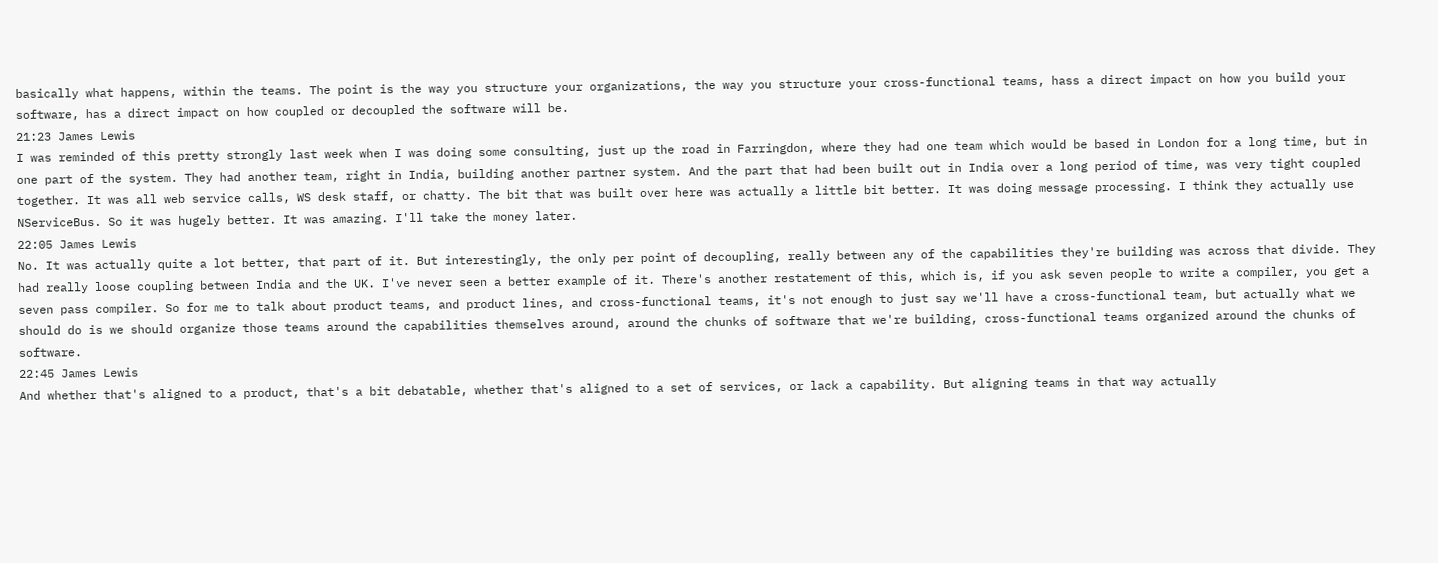basically what happens, within the teams. The point is the way you structure your organizations, the way you structure your cross-functional teams, hass a direct impact on how you build your software, has a direct impact on how coupled or decoupled the software will be.
21:23 James Lewis
I was reminded of this pretty strongly last week when I was doing some consulting, just up the road in Farringdon, where they had one team which would be based in London for a long time, but in one part of the system. They had another team, right in India, building another partner system. And the part that had been built out in India over a long period of time, was very tight coupled together. It was all web service calls, WS desk staff, or chatty. The bit that was built over here was actually a little bit better. It was doing message processing. I think they actually use NServiceBus. So it was hugely better. It was amazing. I'll take the money later.
22:05 James Lewis
No. It was actually quite a lot better, that part of it. But interestingly, the only per point of decoupling, really between any of the capabilities they're building was across that divide. They had really loose coupling between India and the UK. I've never seen a better example of it. There's another restatement of this, which is, if you ask seven people to write a compiler, you get a seven pass compiler. So for me to talk about product teams, and product lines, and cross-functional teams, it's not enough to just say we'll have a cross-functional team, but actually what we should do is we should organize those teams around the capabilities themselves around, around the chunks of software that we're building, cross-functional teams organized around the chunks of software.
22:45 James Lewis
And whether that's aligned to a product, that's a bit debatable, whether that's aligned to a set of services, or lack a capability. But aligning teams in that way actually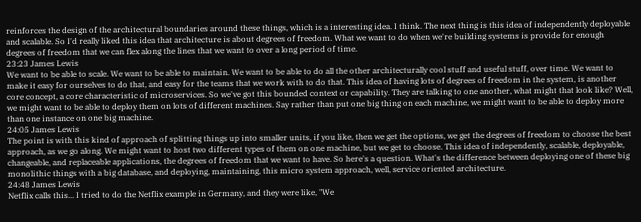reinforces the design of the architectural boundaries around these things, which is a interesting idea. I think. The next thing is this idea of independently deployable and scalable. So I'd really liked this idea that architecture is about degrees of freedom. What we want to do when we're building systems is provide for enough degrees of freedom that we can flex along the lines that we want to over a long period of time.
23:23 James Lewis
We want to be able to scale. We want to be able to maintain. We want to be able to do all the other architecturally cool stuff and useful stuff, over time. We want to make it easy for ourselves to do that, and easy for the teams that we work with to do that. This idea of having lots of degrees of freedom in the system, is another core concept, a core characteristic of microservices. So we've got this bounded context or capability. They are talking to one another, what might that look like? Well, we might want to be able to deploy them on lots of different machines. Say rather than put one big thing on each machine, we might want to be able to deploy more than one instance on one big machine.
24:05 James Lewis
The point is with this kind of approach of splitting things up into smaller units, if you like, then we get the options, we get the degrees of freedom to choose the best approach, as we go along. We might want to host two different types of them on one machine, but we get to choose. This idea of independently, scalable, deployable, changeable, and replaceable applications, the degrees of freedom that we want to have. So here's a question. What's the difference between deploying one of these big monolithic things with a big database, and deploying, maintaining, this micro system approach, well, service oriented architecture.
24:48 James Lewis
Netflix calls this... I tried to do the Netflix example in Germany, and they were like, "We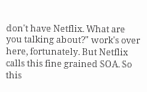don't have Netflix. What are you talking about?" work's over here, fortunately. But Netflix calls this fine grained SOA. So this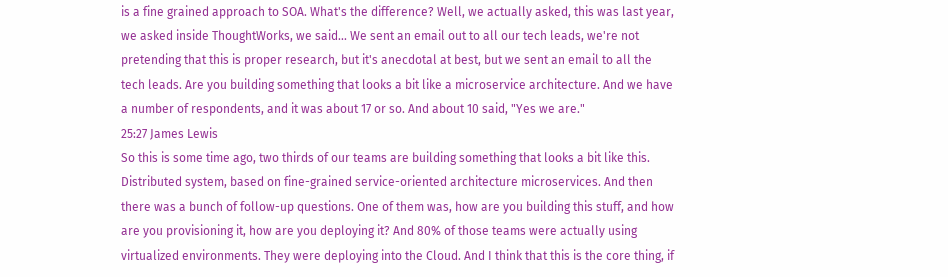is a fine grained approach to SOA. What's the difference? Well, we actually asked, this was last year, we asked inside ThoughtWorks, we said... We sent an email out to all our tech leads, we're not pretending that this is proper research, but it's anecdotal at best, but we sent an email to all the tech leads. Are you building something that looks a bit like a microservice architecture. And we have a number of respondents, and it was about 17 or so. And about 10 said, "Yes we are."
25:27 James Lewis
So this is some time ago, two thirds of our teams are building something that looks a bit like this. Distributed system, based on fine-grained service-oriented architecture microservices. And then there was a bunch of follow-up questions. One of them was, how are you building this stuff, and how are you provisioning it, how are you deploying it? And 80% of those teams were actually using virtualized environments. They were deploying into the Cloud. And I think that this is the core thing, if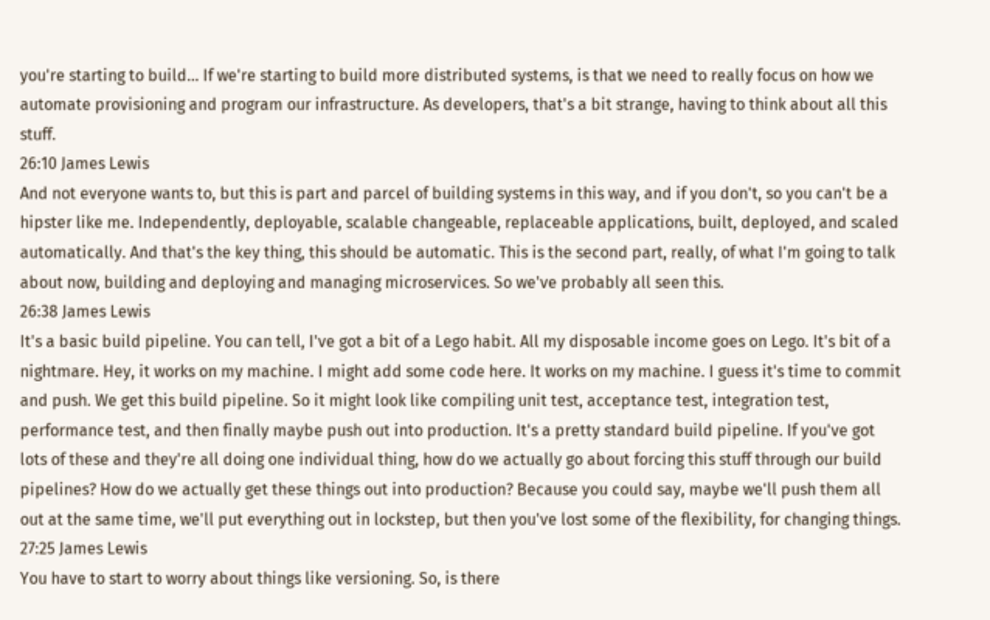you're starting to build... If we're starting to build more distributed systems, is that we need to really focus on how we automate provisioning and program our infrastructure. As developers, that's a bit strange, having to think about all this stuff.
26:10 James Lewis
And not everyone wants to, but this is part and parcel of building systems in this way, and if you don't, so you can't be a hipster like me. Independently, deployable, scalable changeable, replaceable applications, built, deployed, and scaled automatically. And that's the key thing, this should be automatic. This is the second part, really, of what I'm going to talk about now, building and deploying and managing microservices. So we've probably all seen this.
26:38 James Lewis
It's a basic build pipeline. You can tell, I've got a bit of a Lego habit. All my disposable income goes on Lego. It's bit of a nightmare. Hey, it works on my machine. I might add some code here. It works on my machine. I guess it's time to commit and push. We get this build pipeline. So it might look like compiling unit test, acceptance test, integration test, performance test, and then finally maybe push out into production. It's a pretty standard build pipeline. If you've got lots of these and they're all doing one individual thing, how do we actually go about forcing this stuff through our build pipelines? How do we actually get these things out into production? Because you could say, maybe we'll push them all out at the same time, we'll put everything out in lockstep, but then you've lost some of the flexibility, for changing things.
27:25 James Lewis
You have to start to worry about things like versioning. So, is there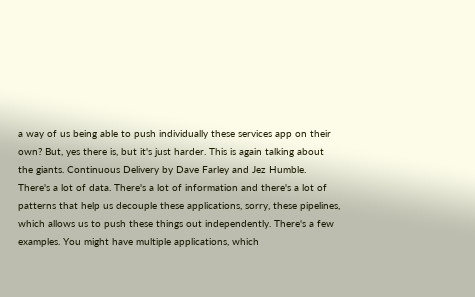a way of us being able to push individually these services app on their own? But, yes there is, but it's just harder. This is again talking about the giants. Continuous Delivery by Dave Farley and Jez Humble. There's a lot of data. There's a lot of information and there's a lot of patterns that help us decouple these applications, sorry, these pipelines, which allows us to push these things out independently. There's a few examples. You might have multiple applications, which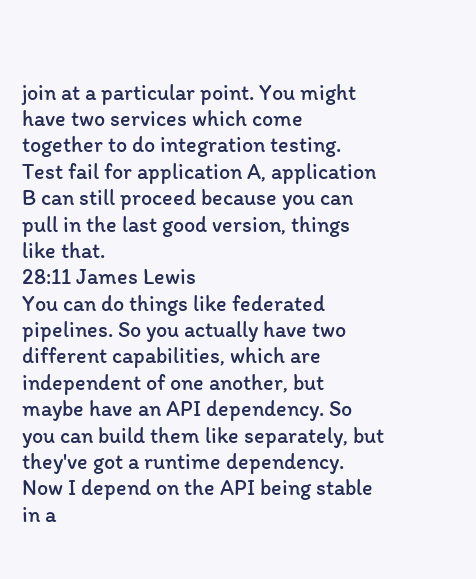join at a particular point. You might have two services which come together to do integration testing. Test fail for application A, application B can still proceed because you can pull in the last good version, things like that.
28:11 James Lewis
You can do things like federated pipelines. So you actually have two different capabilities, which are independent of one another, but maybe have an API dependency. So you can build them like separately, but they've got a runtime dependency. Now I depend on the API being stable in a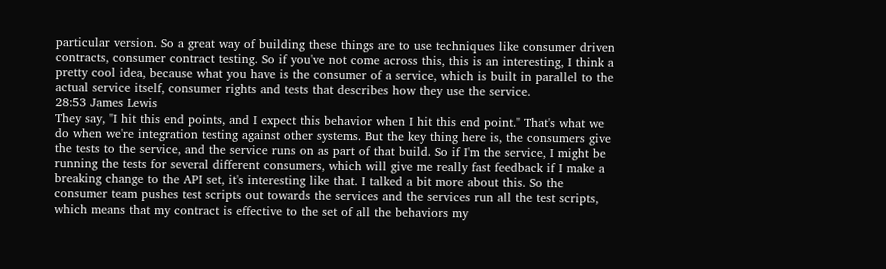particular version. So a great way of building these things are to use techniques like consumer driven contracts, consumer contract testing. So if you've not come across this, this is an interesting, I think a pretty cool idea, because what you have is the consumer of a service, which is built in parallel to the actual service itself, consumer rights and tests that describes how they use the service.
28:53 James Lewis
They say, "I hit this end points, and I expect this behavior when I hit this end point." That's what we do when we're integration testing against other systems. But the key thing here is, the consumers give the tests to the service, and the service runs on as part of that build. So if I'm the service, I might be running the tests for several different consumers, which will give me really fast feedback if I make a breaking change to the API set, it's interesting like that. I talked a bit more about this. So the consumer team pushes test scripts out towards the services and the services run all the test scripts, which means that my contract is effective to the set of all the behaviors my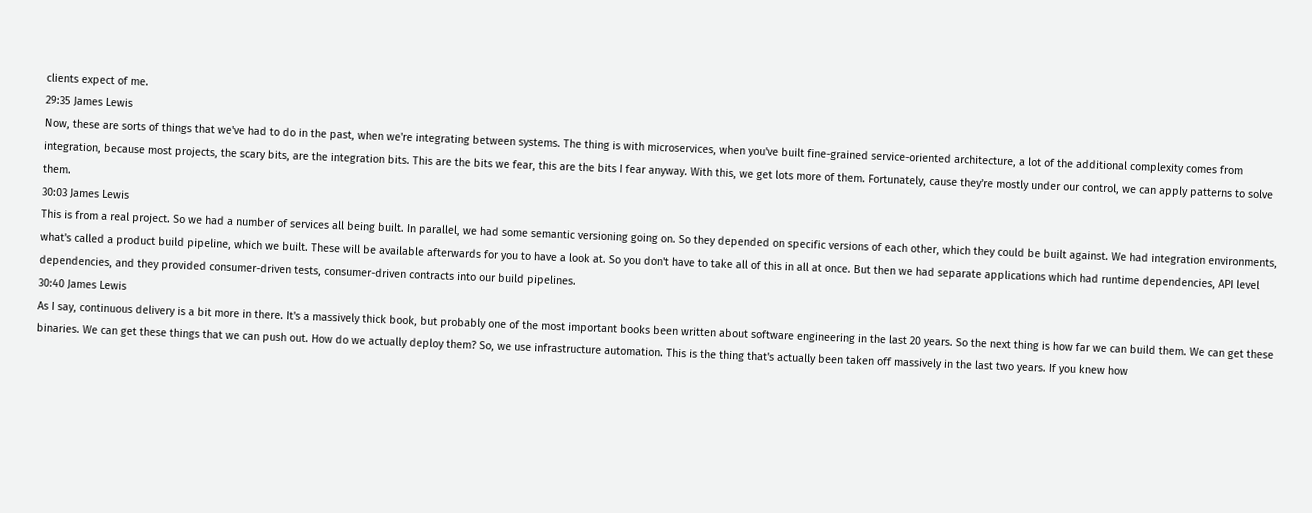clients expect of me.
29:35 James Lewis
Now, these are sorts of things that we've had to do in the past, when we're integrating between systems. The thing is with microservices, when you've built fine-grained service-oriented architecture, a lot of the additional complexity comes from integration, because most projects, the scary bits, are the integration bits. This are the bits we fear, this are the bits I fear anyway. With this, we get lots more of them. Fortunately, cause they're mostly under our control, we can apply patterns to solve them.
30:03 James Lewis
This is from a real project. So we had a number of services all being built. In parallel, we had some semantic versioning going on. So they depended on specific versions of each other, which they could be built against. We had integration environments, what's called a product build pipeline, which we built. These will be available afterwards for you to have a look at. So you don't have to take all of this in all at once. But then we had separate applications which had runtime dependencies, API level dependencies, and they provided consumer-driven tests, consumer-driven contracts into our build pipelines.
30:40 James Lewis
As I say, continuous delivery is a bit more in there. It's a massively thick book, but probably one of the most important books been written about software engineering in the last 20 years. So the next thing is how far we can build them. We can get these binaries. We can get these things that we can push out. How do we actually deploy them? So, we use infrastructure automation. This is the thing that's actually been taken off massively in the last two years. If you knew how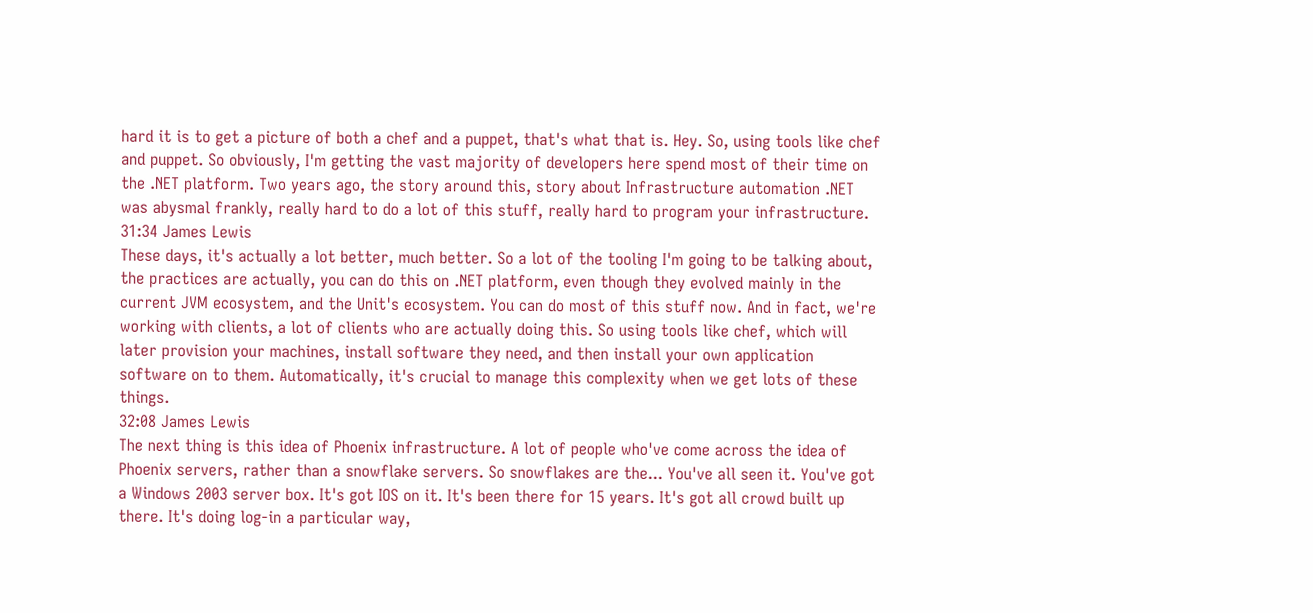hard it is to get a picture of both a chef and a puppet, that's what that is. Hey. So, using tools like chef and puppet. So obviously, I'm getting the vast majority of developers here spend most of their time on the .NET platform. Two years ago, the story around this, story about Infrastructure automation .NET was abysmal frankly, really hard to do a lot of this stuff, really hard to program your infrastructure.
31:34 James Lewis
These days, it's actually a lot better, much better. So a lot of the tooling I'm going to be talking about, the practices are actually, you can do this on .NET platform, even though they evolved mainly in the current JVM ecosystem, and the Unit's ecosystem. You can do most of this stuff now. And in fact, we're working with clients, a lot of clients who are actually doing this. So using tools like chef, which will later provision your machines, install software they need, and then install your own application software on to them. Automatically, it's crucial to manage this complexity when we get lots of these things.
32:08 James Lewis
The next thing is this idea of Phoenix infrastructure. A lot of people who've come across the idea of Phoenix servers, rather than a snowflake servers. So snowflakes are the... You've all seen it. You've got a Windows 2003 server box. It's got IOS on it. It's been there for 15 years. It's got all crowd built up there. It's doing log-in a particular way,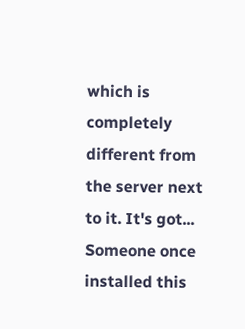which is completely different from the server next to it. It's got... Someone once installed this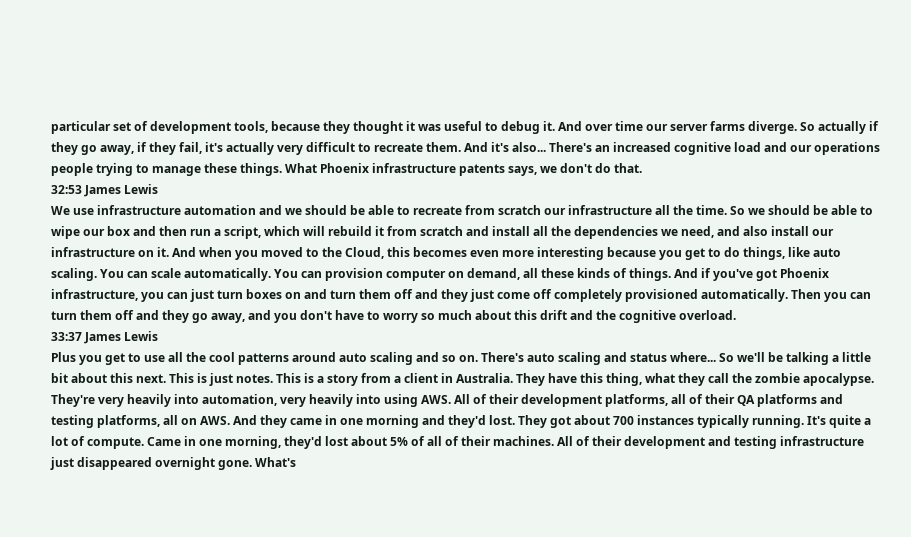particular set of development tools, because they thought it was useful to debug it. And over time our server farms diverge. So actually if they go away, if they fail, it's actually very difficult to recreate them. And it's also... There's an increased cognitive load and our operations people trying to manage these things. What Phoenix infrastructure patents says, we don't do that.
32:53 James Lewis
We use infrastructure automation and we should be able to recreate from scratch our infrastructure all the time. So we should be able to wipe our box and then run a script, which will rebuild it from scratch and install all the dependencies we need, and also install our infrastructure on it. And when you moved to the Cloud, this becomes even more interesting because you get to do things, like auto scaling. You can scale automatically. You can provision computer on demand, all these kinds of things. And if you've got Phoenix infrastructure, you can just turn boxes on and turn them off and they just come off completely provisioned automatically. Then you can turn them off and they go away, and you don't have to worry so much about this drift and the cognitive overload.
33:37 James Lewis
Plus you get to use all the cool patterns around auto scaling and so on. There's auto scaling and status where... So we'll be talking a little bit about this next. This is just notes. This is a story from a client in Australia. They have this thing, what they call the zombie apocalypse. They're very heavily into automation, very heavily into using AWS. All of their development platforms, all of their QA platforms and testing platforms, all on AWS. And they came in one morning and they'd lost. They got about 700 instances typically running. It's quite a lot of compute. Came in one morning, they'd lost about 5% of all of their machines. All of their development and testing infrastructure just disappeared overnight gone. What's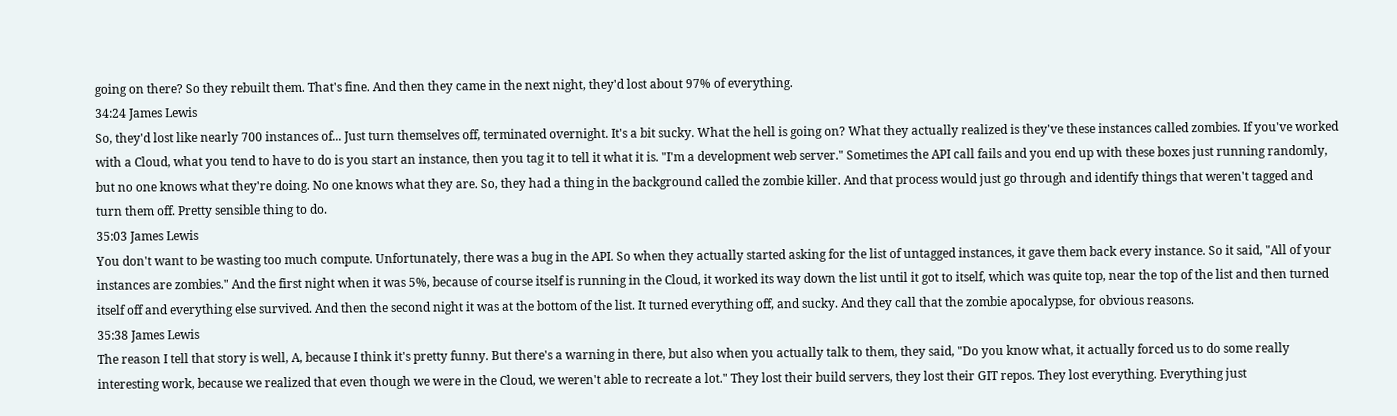going on there? So they rebuilt them. That's fine. And then they came in the next night, they'd lost about 97% of everything.
34:24 James Lewis
So, they'd lost like nearly 700 instances of... Just turn themselves off, terminated overnight. It's a bit sucky. What the hell is going on? What they actually realized is they've these instances called zombies. If you've worked with a Cloud, what you tend to have to do is you start an instance, then you tag it to tell it what it is. "I'm a development web server." Sometimes the API call fails and you end up with these boxes just running randomly, but no one knows what they're doing. No one knows what they are. So, they had a thing in the background called the zombie killer. And that process would just go through and identify things that weren't tagged and turn them off. Pretty sensible thing to do.
35:03 James Lewis
You don't want to be wasting too much compute. Unfortunately, there was a bug in the API. So when they actually started asking for the list of untagged instances, it gave them back every instance. So it said, "All of your instances are zombies." And the first night when it was 5%, because of course itself is running in the Cloud, it worked its way down the list until it got to itself, which was quite top, near the top of the list and then turned itself off and everything else survived. And then the second night it was at the bottom of the list. It turned everything off, and sucky. And they call that the zombie apocalypse, for obvious reasons.
35:38 James Lewis
The reason I tell that story is well, A, because I think it's pretty funny. But there's a warning in there, but also when you actually talk to them, they said, "Do you know what, it actually forced us to do some really interesting work, because we realized that even though we were in the Cloud, we weren't able to recreate a lot." They lost their build servers, they lost their GIT repos. They lost everything. Everything just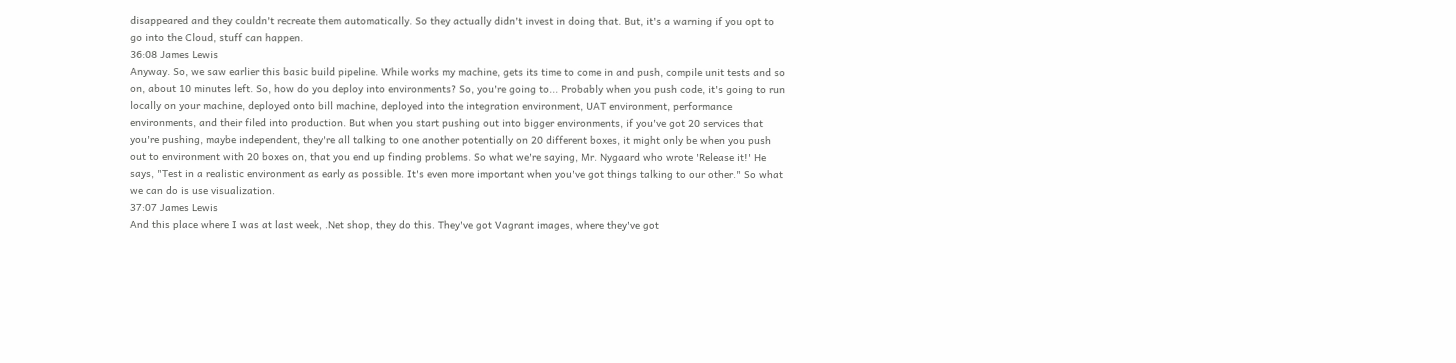disappeared and they couldn't recreate them automatically. So they actually didn't invest in doing that. But, it's a warning if you opt to go into the Cloud, stuff can happen.
36:08 James Lewis
Anyway. So, we saw earlier this basic build pipeline. While works my machine, gets its time to come in and push, compile unit tests and so on, about 10 minutes left. So, how do you deploy into environments? So, you're going to... Probably when you push code, it's going to run locally on your machine, deployed onto bill machine, deployed into the integration environment, UAT environment, performance environments, and their filed into production. But when you start pushing out into bigger environments, if you've got 20 services that you're pushing, maybe independent, they're all talking to one another potentially on 20 different boxes, it might only be when you push out to environment with 20 boxes on, that you end up finding problems. So what we're saying, Mr. Nygaard who wrote 'Release it!' He says, "Test in a realistic environment as early as possible. It's even more important when you've got things talking to our other." So what we can do is use visualization.
37:07 James Lewis
And this place where I was at last week, .Net shop, they do this. They've got Vagrant images, where they've got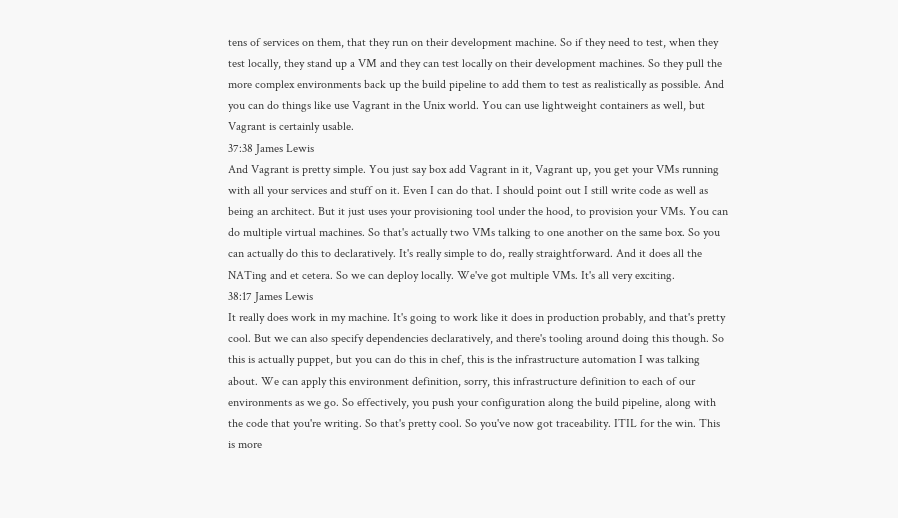tens of services on them, that they run on their development machine. So if they need to test, when they test locally, they stand up a VM and they can test locally on their development machines. So they pull the more complex environments back up the build pipeline to add them to test as realistically as possible. And you can do things like use Vagrant in the Unix world. You can use lightweight containers as well, but Vagrant is certainly usable.
37:38 James Lewis
And Vagrant is pretty simple. You just say box add Vagrant in it, Vagrant up, you get your VMs running with all your services and stuff on it. Even I can do that. I should point out I still write code as well as being an architect. But it just uses your provisioning tool under the hood, to provision your VMs. You can do multiple virtual machines. So that's actually two VMs talking to one another on the same box. So you can actually do this to declaratively. It's really simple to do, really straightforward. And it does all the NATing and et cetera. So we can deploy locally. We've got multiple VMs. It's all very exciting.
38:17 James Lewis
It really does work in my machine. It's going to work like it does in production probably, and that's pretty cool. But we can also specify dependencies declaratively, and there's tooling around doing this though. So this is actually puppet, but you can do this in chef, this is the infrastructure automation I was talking about. We can apply this environment definition, sorry, this infrastructure definition to each of our environments as we go. So effectively, you push your configuration along the build pipeline, along with the code that you're writing. So that's pretty cool. So you've now got traceability. ITIL for the win. This is more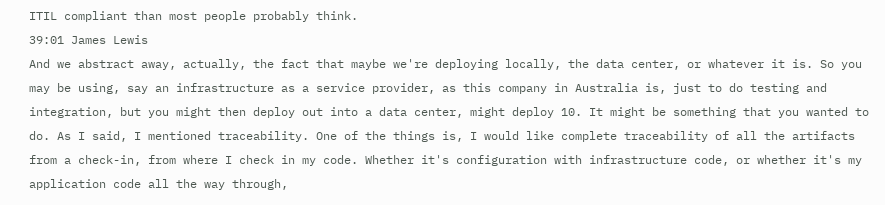ITIL compliant than most people probably think.
39:01 James Lewis
And we abstract away, actually, the fact that maybe we're deploying locally, the data center, or whatever it is. So you may be using, say an infrastructure as a service provider, as this company in Australia is, just to do testing and integration, but you might then deploy out into a data center, might deploy 10. It might be something that you wanted to do. As I said, I mentioned traceability. One of the things is, I would like complete traceability of all the artifacts from a check-in, from where I check in my code. Whether it's configuration with infrastructure code, or whether it's my application code all the way through,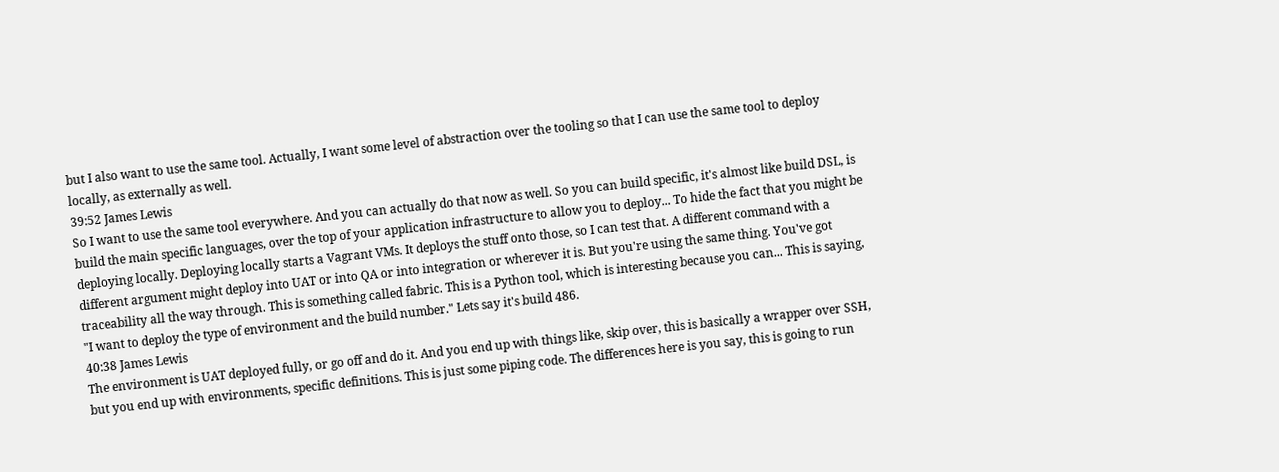but I also want to use the same tool. Actually, I want some level of abstraction over the tooling so that I can use the same tool to deploy locally, as externally as well.
39:52 James Lewis
So I want to use the same tool everywhere. And you can actually do that now as well. So you can build specific, it's almost like build DSL, is build the main specific languages, over the top of your application infrastructure to allow you to deploy... To hide the fact that you might be deploying locally. Deploying locally starts a Vagrant VMs. It deploys the stuff onto those, so I can test that. A different command with a different argument might deploy into UAT or into QA or into integration or wherever it is. But you're using the same thing. You've got traceability all the way through. This is something called fabric. This is a Python tool, which is interesting because you can... This is saying, "I want to deploy the type of environment and the build number." Lets say it's build 486.
40:38 James Lewis
The environment is UAT deployed fully, or go off and do it. And you end up with things like, skip over, this is basically a wrapper over SSH, but you end up with environments, specific definitions. This is just some piping code. The differences here is you say, this is going to run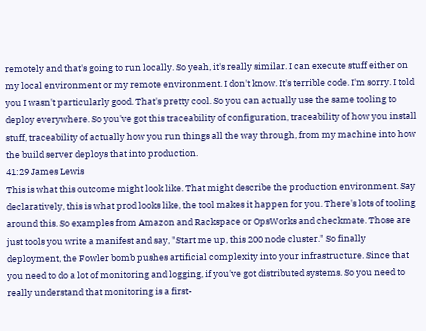remotely and that's going to run locally. So yeah, it's really similar. I can execute stuff either on my local environment or my remote environment. I don't know. It's terrible code. I'm sorry. I told you I wasn't particularly good. That's pretty cool. So you can actually use the same tooling to deploy everywhere. So you've got this traceability of configuration, traceability of how you install stuff, traceability of actually how you run things all the way through, from my machine into how the build server deploys that into production.
41:29 James Lewis
This is what this outcome might look like. That might describe the production environment. Say declaratively, this is what prod looks like, the tool makes it happen for you. There's lots of tooling around this. So examples from Amazon and Rackspace or OpsWorks and checkmate. Those are just tools you write a manifest and say, "Start me up, this 200 node cluster." So finally deployment, the Fowler bomb pushes artificial complexity into your infrastructure. Since that you need to do a lot of monitoring and logging, if you've got distributed systems. So you need to really understand that monitoring is a first-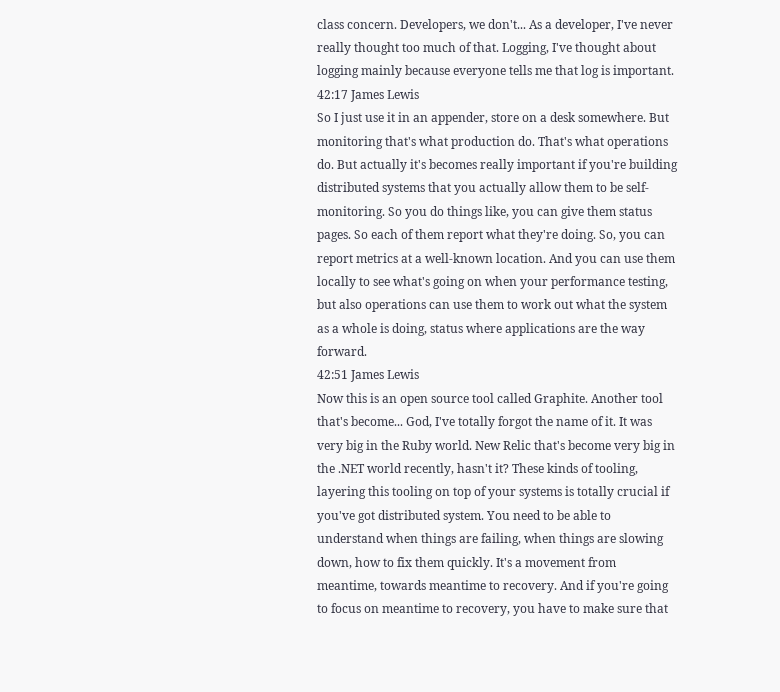class concern. Developers, we don't... As a developer, I've never really thought too much of that. Logging, I've thought about logging mainly because everyone tells me that log is important.
42:17 James Lewis
So I just use it in an appender, store on a desk somewhere. But monitoring that's what production do. That's what operations do. But actually it's becomes really important if you're building distributed systems that you actually allow them to be self-monitoring. So you do things like, you can give them status pages. So each of them report what they're doing. So, you can report metrics at a well-known location. And you can use them locally to see what's going on when your performance testing, but also operations can use them to work out what the system as a whole is doing, status where applications are the way forward.
42:51 James Lewis
Now this is an open source tool called Graphite. Another tool that's become... God, I've totally forgot the name of it. It was very big in the Ruby world. New Relic that's become very big in the .NET world recently, hasn't it? These kinds of tooling, layering this tooling on top of your systems is totally crucial if you've got distributed system. You need to be able to understand when things are failing, when things are slowing down, how to fix them quickly. It's a movement from meantime, towards meantime to recovery. And if you're going to focus on meantime to recovery, you have to make sure that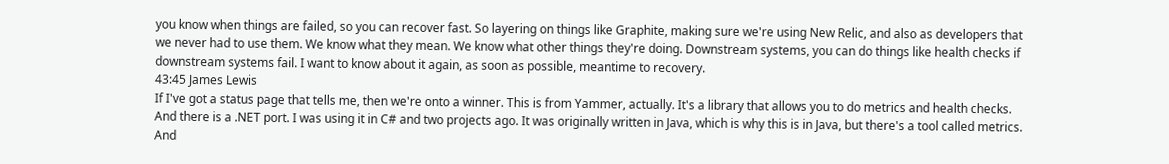you know when things are failed, so you can recover fast. So layering on things like Graphite, making sure we're using New Relic, and also as developers that we never had to use them. We know what they mean. We know what other things they're doing. Downstream systems, you can do things like health checks if downstream systems fail. I want to know about it again, as soon as possible, meantime to recovery.
43:45 James Lewis
If I've got a status page that tells me, then we're onto a winner. This is from Yammer, actually. It's a library that allows you to do metrics and health checks. And there is a .NET port. I was using it in C# and two projects ago. It was originally written in Java, which is why this is in Java, but there's a tool called metrics. And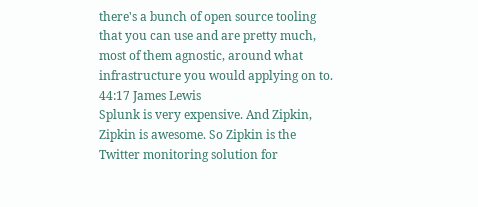there's a bunch of open source tooling that you can use and are pretty much, most of them agnostic, around what infrastructure you would applying on to.
44:17 James Lewis
Splunk is very expensive. And Zipkin, Zipkin is awesome. So Zipkin is the Twitter monitoring solution for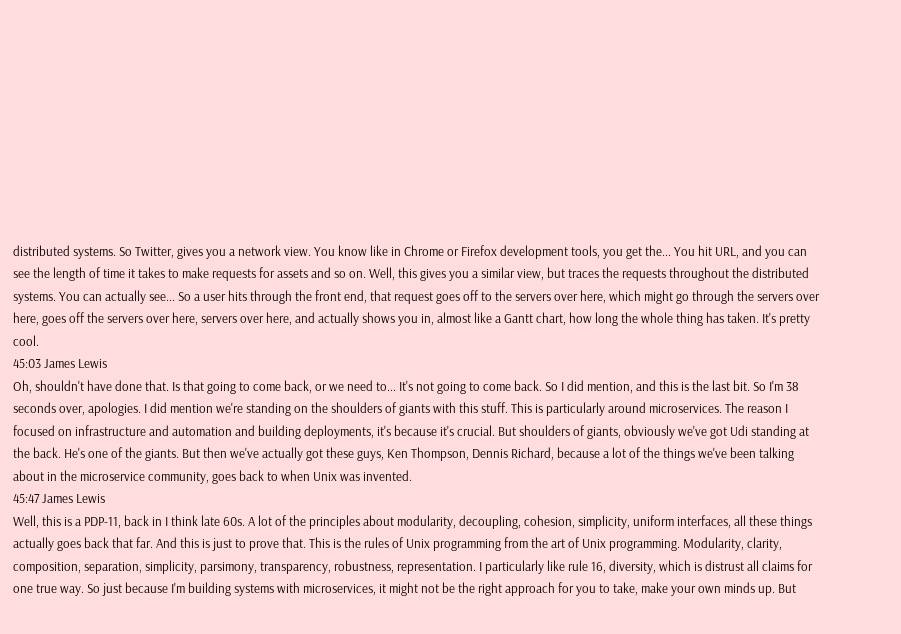distributed systems. So Twitter, gives you a network view. You know like in Chrome or Firefox development tools, you get the... You hit URL, and you can see the length of time it takes to make requests for assets and so on. Well, this gives you a similar view, but traces the requests throughout the distributed systems. You can actually see... So a user hits through the front end, that request goes off to the servers over here, which might go through the servers over here, goes off the servers over here, servers over here, and actually shows you in, almost like a Gantt chart, how long the whole thing has taken. It's pretty cool.
45:03 James Lewis
Oh, shouldn't have done that. Is that going to come back, or we need to... It's not going to come back. So I did mention, and this is the last bit. So I'm 38 seconds over, apologies. I did mention we're standing on the shoulders of giants with this stuff. This is particularly around microservices. The reason I focused on infrastructure and automation and building deployments, it's because it's crucial. But shoulders of giants, obviously we've got Udi standing at the back. He's one of the giants. But then we've actually got these guys, Ken Thompson, Dennis Richard, because a lot of the things we've been talking about in the microservice community, goes back to when Unix was invented.
45:47 James Lewis
Well, this is a PDP-11, back in I think late 60s. A lot of the principles about modularity, decoupling, cohesion, simplicity, uniform interfaces, all these things actually goes back that far. And this is just to prove that. This is the rules of Unix programming from the art of Unix programming. Modularity, clarity, composition, separation, simplicity, parsimony, transparency, robustness, representation. I particularly like rule 16, diversity, which is distrust all claims for one true way. So just because I'm building systems with microservices, it might not be the right approach for you to take, make your own minds up. But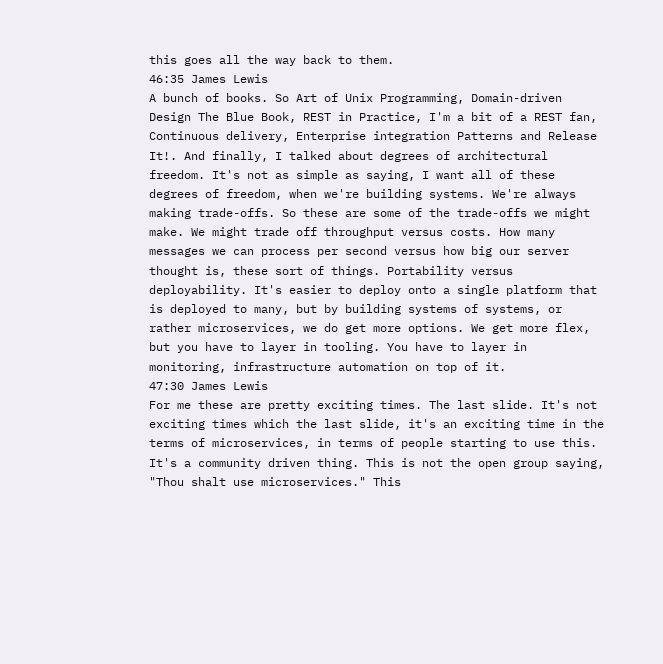this goes all the way back to them.
46:35 James Lewis
A bunch of books. So Art of Unix Programming, Domain-driven Design The Blue Book, REST in Practice, I'm a bit of a REST fan, Continuous delivery, Enterprise integration Patterns and Release It!. And finally, I talked about degrees of architectural freedom. It's not as simple as saying, I want all of these degrees of freedom, when we're building systems. We're always making trade-offs. So these are some of the trade-offs we might make. We might trade off throughput versus costs. How many messages we can process per second versus how big our server thought is, these sort of things. Portability versus deployability. It's easier to deploy onto a single platform that is deployed to many, but by building systems of systems, or rather microservices, we do get more options. We get more flex, but you have to layer in tooling. You have to layer in monitoring, infrastructure automation on top of it.
47:30 James Lewis
For me these are pretty exciting times. The last slide. It's not exciting times which the last slide, it's an exciting time in the terms of microservices, in terms of people starting to use this. It's a community driven thing. This is not the open group saying, "Thou shalt use microservices." This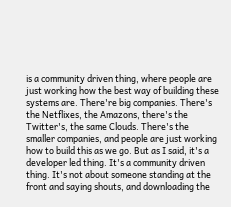is a community driven thing, where people are just working how the best way of building these systems are. There're big companies. There's the Netflixes, the Amazons, there's the Twitter's, the same Clouds. There's the smaller companies, and people are just working how to build this as we go. But as I said, it's a developer led thing. It's a community driven thing. It's not about someone standing at the front and saying shouts, and downloading the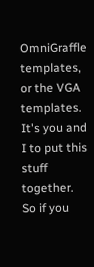OmniGraffle templates, or the VGA templates. It's you and I to put this stuff together. So if you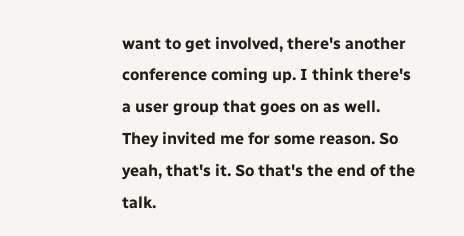want to get involved, there's another conference coming up. I think there's a user group that goes on as well. They invited me for some reason. So yeah, that's it. So that's the end of the talk.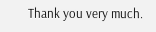Thank you very much.